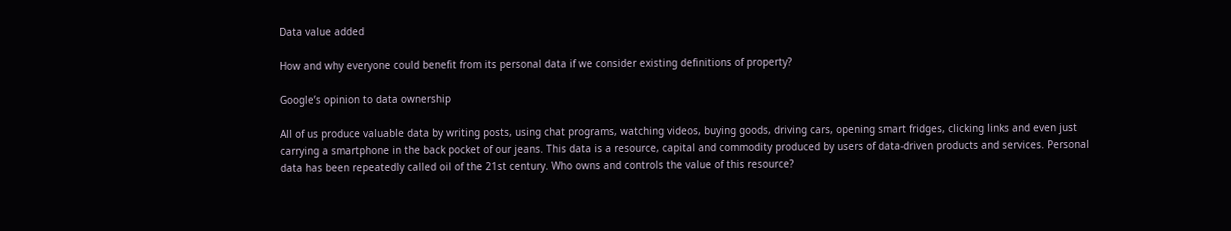Data value added

How and why everyone could benefit from its personal data if we consider existing definitions of property?

Google’s opinion to data ownership

All of us produce valuable data by writing posts, using chat programs, watching videos, buying goods, driving cars, opening smart fridges, clicking links and even just carrying a smartphone in the back pocket of our jeans. This data is a resource, capital and commodity produced by users of data-driven products and services. Personal data has been repeatedly called oil of the 21st century. Who owns and controls the value of this resource?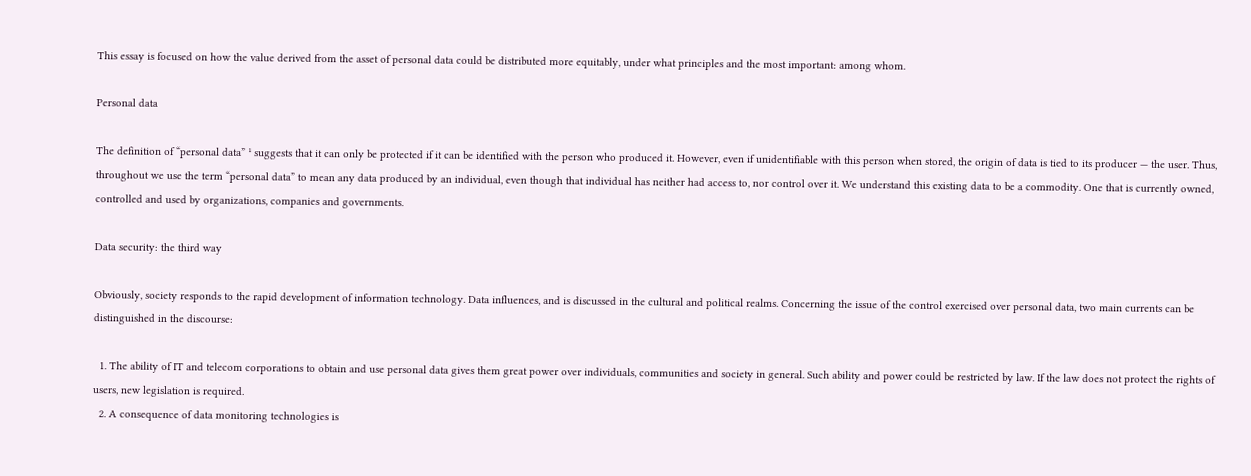This essay is focused on how the value derived from the asset of personal data could be distributed more equitably, under what principles and the most important: among whom.

Personal data

The definition of “personal data” ¹ suggests that it can only be protected if it can be identified with the person who produced it. However, even if unidentifiable with this person when stored, the origin of data is tied to its producer — the user. Thus, throughout we use the term “personal data” to mean any data produced by an individual, even though that individual has neither had access to, nor control over it. We understand this existing data to be a commodity. One that is currently owned, controlled and used by organizations, companies and governments.

Data security: the third way

Obviously, society responds to the rapid development of information technology. Data influences, and is discussed in the cultural and political realms. Concerning the issue of the control exercised over personal data, two main currents can be distinguished in the discourse:

  1. The ability of IT and telecom corporations to obtain and use personal data gives them great power over individuals, communities and society in general. Such ability and power could be restricted by law. If the law does not protect the rights of users, new legislation is required.
  2. A consequence of data monitoring technologies is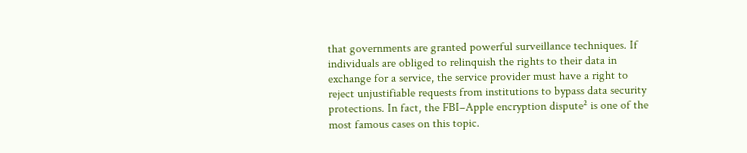that governments are granted powerful surveillance techniques. If individuals are obliged to relinquish the rights to their data in exchange for a service, the service provider must have a right to reject unjustifiable requests from institutions to bypass data security protections. In fact, the FBI–Apple encryption dispute² is one of the most famous cases on this topic.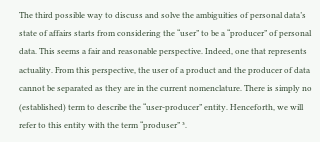The third possible way to discuss and solve the ambiguities of personal data’s state of affairs starts from considering the “user” to be a “producer” of personal data. This seems a fair and reasonable perspective. Indeed, one that represents actuality. From this perspective, the user of a product and the producer of data cannot be separated as they are in the current nomenclature. There is simply no (established) term to describe the “user-producer” entity. Henceforth, we will refer to this entity with the term “produser” ³.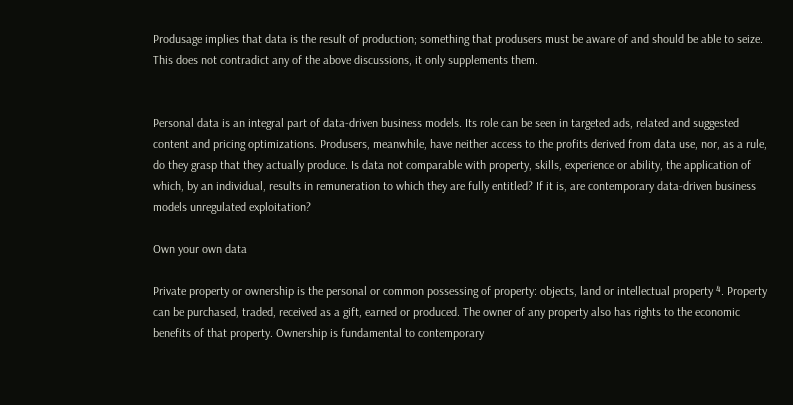Produsage implies that data is the result of production; something that produsers must be aware of and should be able to seize. This does not contradict any of the above discussions, it only supplements them.


Personal data is an integral part of data-driven business models. Its role can be seen in targeted ads, related and suggested content and pricing optimizations. Produsers, meanwhile, have neither access to the profits derived from data use, nor, as a rule, do they grasp that they actually produce. Is data not comparable with property, skills, experience or ability, the application of which, by an individual, results in remuneration to which they are fully entitled? If it is, are contemporary data-driven business models unregulated exploitation?

Own your own data

Private property or ownership is the personal or common possessing of property: objects, land or intellectual property ⁴. Property can be purchased, traded, received as a gift, earned or produced. The owner of any property also has rights to the economic benefits of that property. Ownership is fundamental to contemporary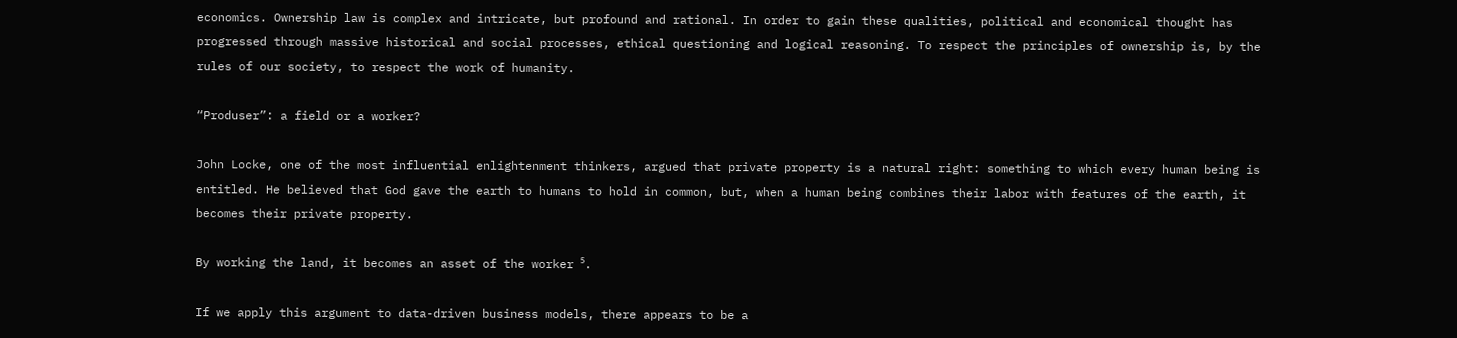economics. Ownership law is complex and intricate, but profound and rational. In order to gain these qualities, political and economical thought has progressed through massive historical and social processes, ethical questioning and logical reasoning. To respect the principles of ownership is, by the rules of our society, to respect the work of humanity.

“Produser”: a field or a worker?

John Locke, one of the most influential enlightenment thinkers, argued that private property is a natural right: something to which every human being is entitled. He believed that God gave the earth to humans to hold in common, but, when a human being combines their labor with features of the earth, it becomes their private property.

By working the land, it becomes an asset of the worker ⁵.

If we apply this argument to data-driven business models, there appears to be a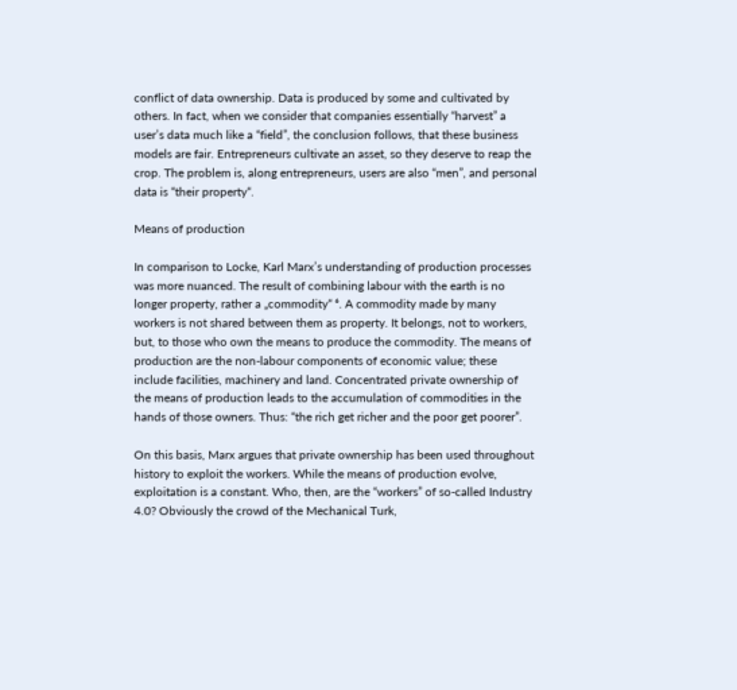conflict of data ownership. Data is produced by some and cultivated by others. In fact, when we consider that companies essentially “harvest” a user’s data much like a “field”, the conclusion follows, that these business models are fair. Entrepreneurs cultivate an asset, so they deserve to reap the crop. The problem is, along entrepreneurs, users are also “men”, and personal data is “their property“.

Means of production

In comparison to Locke, Karl Marx’s understanding of production processes was more nuanced. The result of combining labour with the earth is no longer property, rather a „commodity“ ⁶. A commodity made by many workers is not shared between them as property. It belongs, not to workers, but, to those who own the means to produce the commodity. The means of production are the non-labour components of economic value; these include facilities, machinery and land. Concentrated private ownership of the means of production leads to the accumulation of commodities in the hands of those owners. Thus: “the rich get richer and the poor get poorer”.

On this basis, Marx argues that private ownership has been used throughout history to exploit the workers. While the means of production evolve, exploitation is a constant. Who, then, are the “workers” of so-called Industry 4.0? Obviously the crowd of the Mechanical Turk,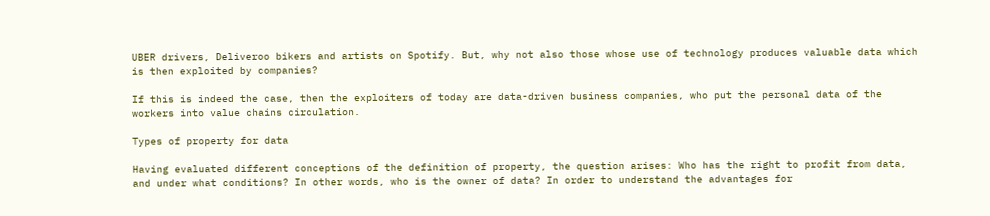UBER drivers, Deliveroo bikers and artists on Spotify. But, why not also those whose use of technology produces valuable data which is then exploited by companies?

If this is indeed the case, then the exploiters of today are data-driven business companies, who put the personal data of the workers into value chains circulation.

Types of property for data

Having evaluated different conceptions of the definition of property, the question arises: Who has the right to profit from data, and under what conditions? In other words, who is the owner of data? In order to understand the advantages for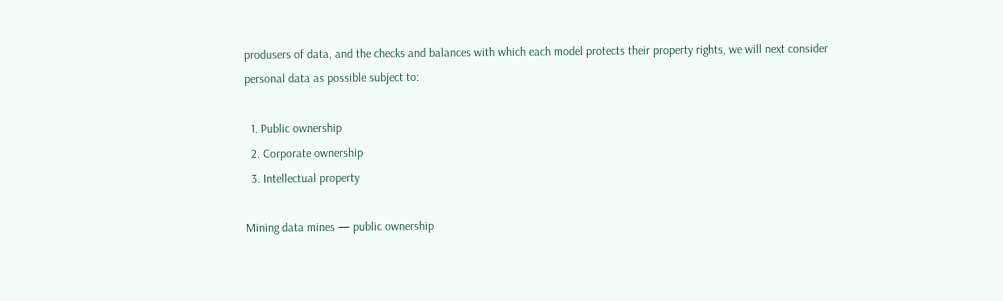produsers of data, and the checks and balances with which each model protects their property rights, we will next consider personal data as possible subject to:

  1. Public ownership
  2. Corporate ownership
  3. Intellectual property

Mining data mines — public ownership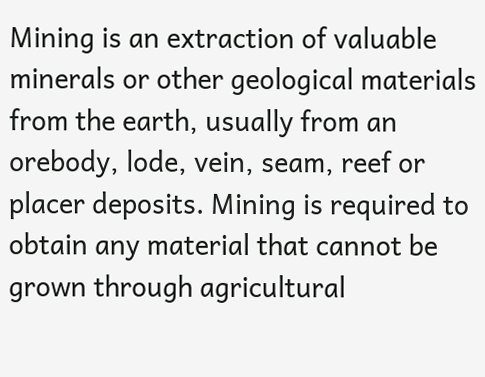Mining is an extraction of valuable minerals or other geological materials from the earth, usually from an orebody, lode, vein, seam, reef or placer deposits. Mining is required to obtain any material that cannot be grown through agricultural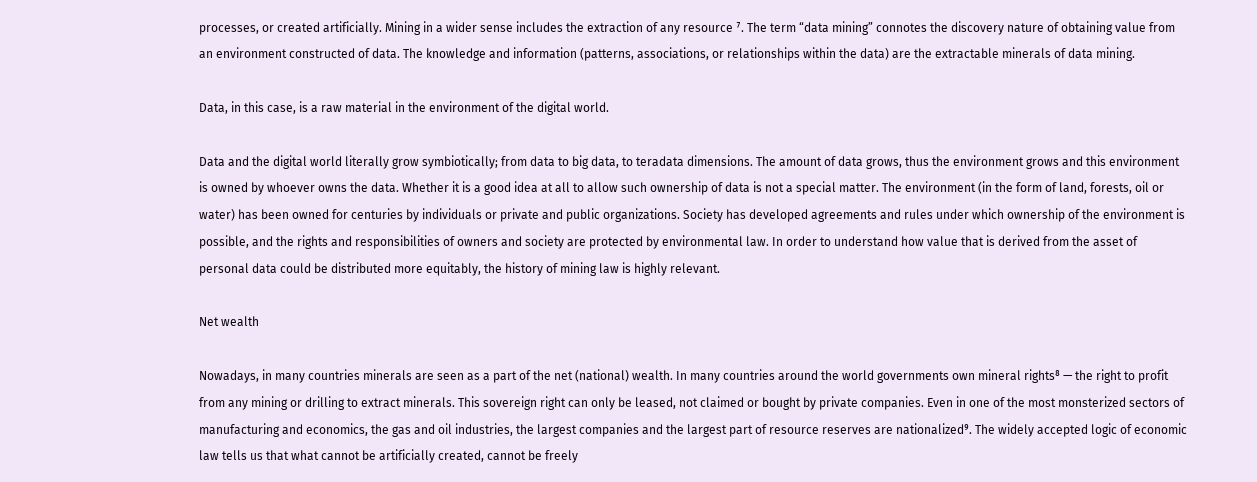processes, or created artificially. Mining in a wider sense includes the extraction of any resource ⁷. The term “data mining” connotes the discovery nature of obtaining value from an environment constructed of data. The knowledge and information (patterns, associations, or relationships within the data) are the extractable minerals of data mining.

Data, in this case, is a raw material in the environment of the digital world.

Data and the digital world literally grow symbiotically; from data to big data, to teradata dimensions. The amount of data grows, thus the environment grows and this environment is owned by whoever owns the data. Whether it is a good idea at all to allow such ownership of data is not a special matter. The environment (in the form of land, forests, oil or water) has been owned for centuries by individuals or private and public organizations. Society has developed agreements and rules under which ownership of the environment is possible, and the rights and responsibilities of owners and society are protected by environmental law. In order to understand how value that is derived from the asset of personal data could be distributed more equitably, the history of mining law is highly relevant.

Net wealth

Nowadays, in many countries minerals are seen as a part of the net (national) wealth. In many countries around the world governments own mineral rights⁸ — the right to profit from any mining or drilling to extract minerals. This sovereign right can only be leased, not claimed or bought by private companies. Even in one of the most monsterized sectors of manufacturing and economics, the gas and oil industries, the largest companies and the largest part of resource reserves are nationalized⁹. The widely accepted logic of economic law tells us that what cannot be artificially created, cannot be freely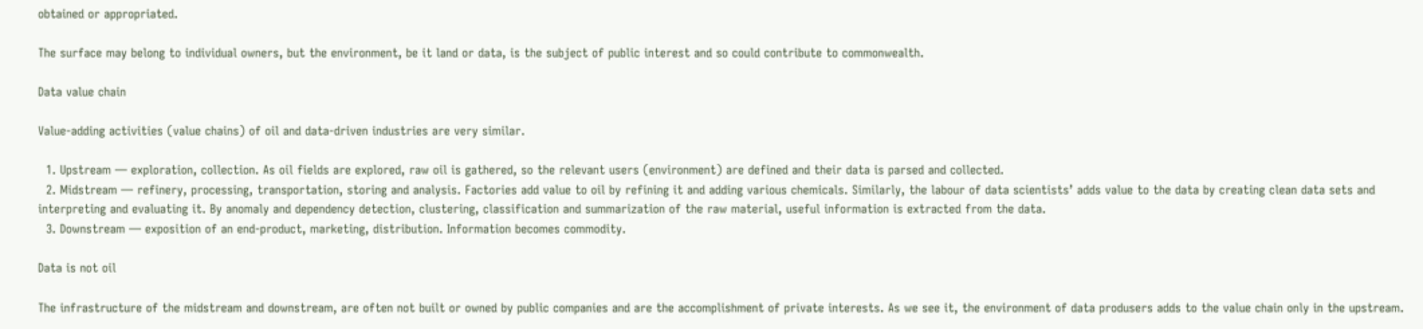obtained or appropriated.

The surface may belong to individual owners, but the environment, be it land or data, is the subject of public interest and so could contribute to commonwealth.

Data value chain

Value-adding activities (value chains) of oil and data-driven industries are very similar.

  1. Upstream — exploration, collection. As oil fields are explored, raw oil is gathered, so the relevant users (environment) are defined and their data is parsed and collected.
  2. Midstream — refinery, processing, transportation, storing and analysis. Factories add value to oil by refining it and adding various chemicals. Similarly, the labour of data scientists’ adds value to the data by creating clean data sets and interpreting and evaluating it. By anomaly and dependency detection, clustering, classification and summarization of the raw material, useful information is extracted from the data.
  3. Downstream — exposition of an end-product, marketing, distribution. Information becomes commodity.

Data is not oil

The infrastructure of the midstream and downstream, are often not built or owned by public companies and are the accomplishment of private interests. As we see it, the environment of data produsers adds to the value chain only in the upstream.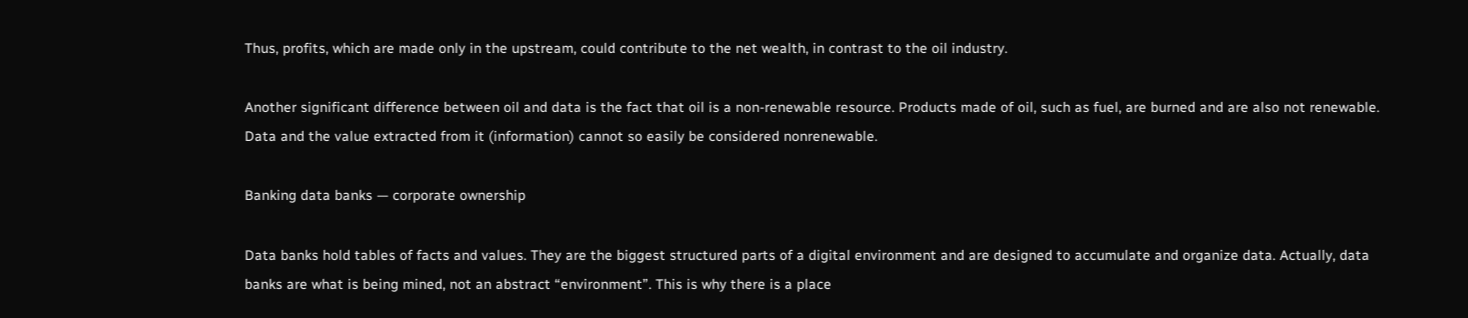Thus, profits, which are made only in the upstream, could contribute to the net wealth, in contrast to the oil industry.

Another significant difference between oil and data is the fact that oil is a non-renewable resource. Products made of oil, such as fuel, are burned and are also not renewable. Data and the value extracted from it (information) cannot so easily be considered nonrenewable.

Banking data banks — corporate ownership

Data banks hold tables of facts and values. They are the biggest structured parts of a digital environment and are designed to accumulate and organize data. Actually, data banks are what is being mined, not an abstract “environment”. This is why there is a place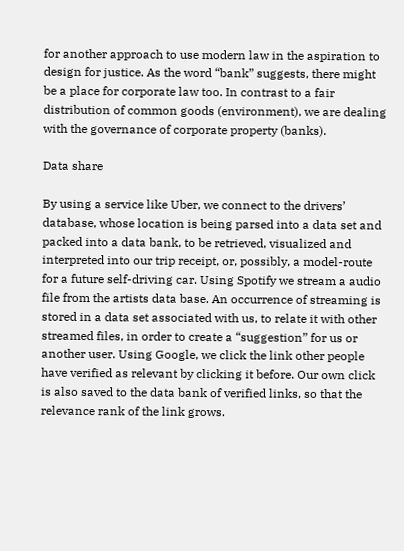for another approach to use modern law in the aspiration to design for justice. As the word “bank” suggests, there might be a place for corporate law too. In contrast to a fair distribution of common goods (environment), we are dealing with the governance of corporate property (banks).

Data share

By using a service like Uber, we connect to the drivers’ database, whose location is being parsed into a data set and packed into a data bank, to be retrieved, visualized and interpreted into our trip receipt, or, possibly, a model-route for a future self-driving car. Using Spotify we stream a audio file from the artists data base. An occurrence of streaming is stored in a data set associated with us, to relate it with other streamed files, in order to create a “suggestion” for us or another user. Using Google, we click the link other people have verified as relevant by clicking it before. Our own click is also saved to the data bank of verified links, so that the relevance rank of the link grows.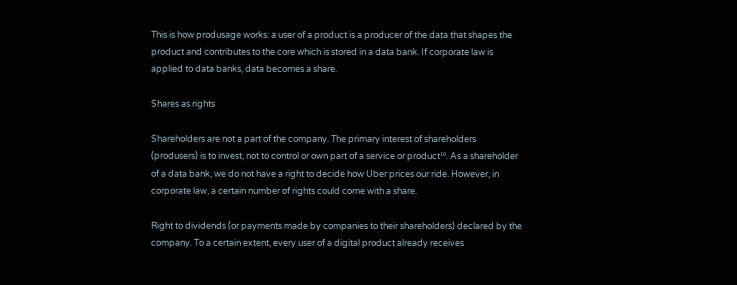This is how produsage works: a user of a product is a producer of the data that shapes the product and contributes to the core which is stored in a data bank. If corporate law is applied to data banks, data becomes a share.

Shares as rights

Shareholders are not a part of the company. The primary interest of shareholders (produsers) is to invest, not to control or own part of a service or product¹⁰. As a shareholder of a data bank, we do not have a right to decide how Uber prices our ride. However, in corporate law, a certain number of rights could come with a share.

Right to dividends (or payments made by companies to their shareholders) declared by the company. To a certain extent, every user of a digital product already receives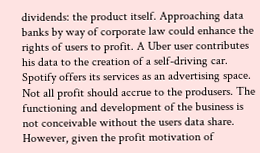dividends: the product itself. Approaching data banks by way of corporate law could enhance the rights of users to profit. A Uber user contributes his data to the creation of a self-driving car. Spotify offers its services as an advertising space. Not all profit should accrue to the produsers. The functioning and development of the business is not conceivable without the users data share. However, given the profit motivation of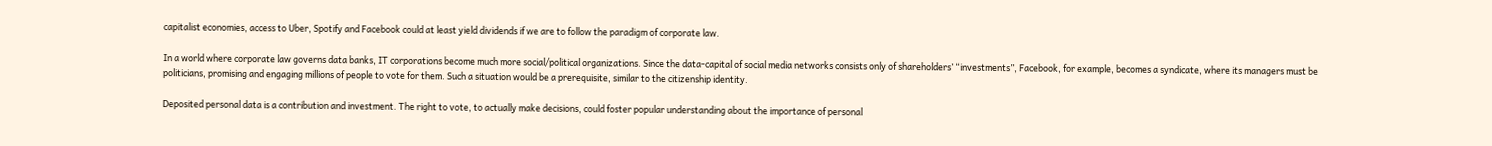capitalist economies, access to Uber, Spotify and Facebook could at least yield dividends if we are to follow the paradigm of corporate law.

In a world where corporate law governs data banks, IT corporations become much more social/political organizations. Since the data-capital of social media networks consists only of shareholders’ “investments”, Facebook, for example, becomes a syndicate, where its managers must be politicians, promising and engaging millions of people to vote for them. Such a situation would be a prerequisite, similar to the citizenship identity.

Deposited personal data is a contribution and investment. The right to vote, to actually make decisions, could foster popular understanding about the importance of personal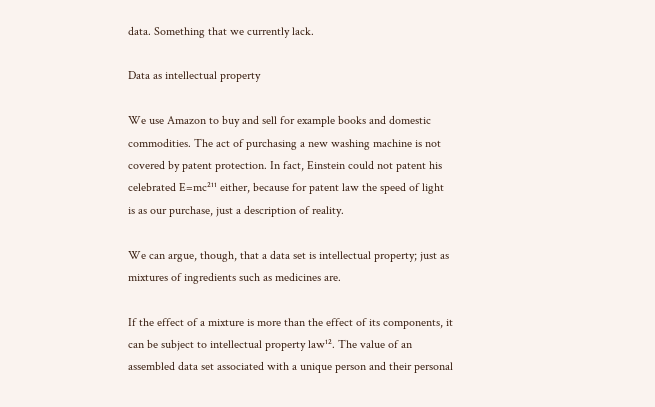data. Something that we currently lack.

Data as intellectual property

We use Amazon to buy and sell for example books and domestic commodities. The act of purchasing a new washing machine is not covered by patent protection. In fact, Einstein could not patent his celebrated E=mc²¹¹ either, because for patent law the speed of light is as our purchase, just a description of reality.

We can argue, though, that a data set is intellectual property; just as mixtures of ingredients such as medicines are.

If the effect of a mixture is more than the effect of its components, it can be subject to intellectual property law¹². The value of an assembled data set associated with a unique person and their personal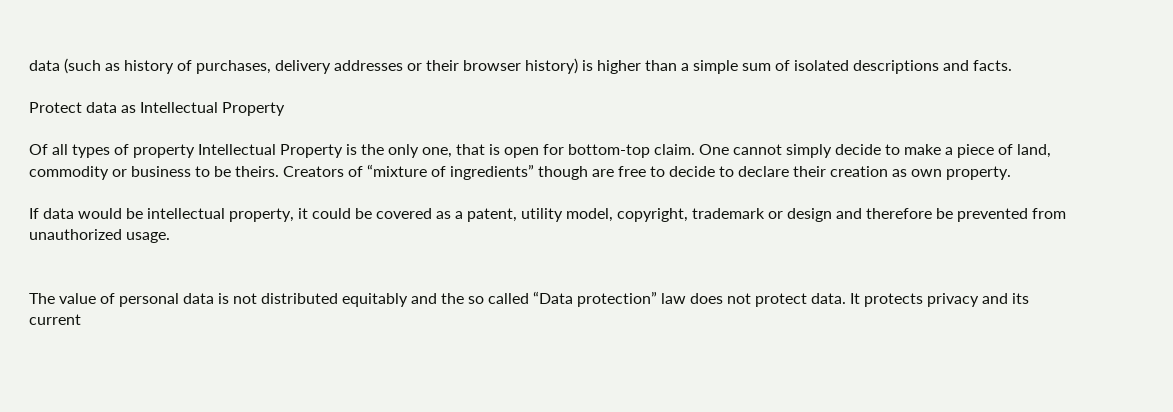data (such as history of purchases, delivery addresses or their browser history) is higher than a simple sum of isolated descriptions and facts.

Protect data as Intellectual Property

Of all types of property Intellectual Property is the only one, that is open for bottom-top claim. One cannot simply decide to make a piece of land, commodity or business to be theirs. Creators of “mixture of ingredients” though are free to decide to declare their creation as own property.

If data would be intellectual property, it could be covered as a patent, utility model, copyright, trademark or design and therefore be prevented from unauthorized usage.


The value of personal data is not distributed equitably and the so called “Data protection” law does not protect data. It protects privacy and its current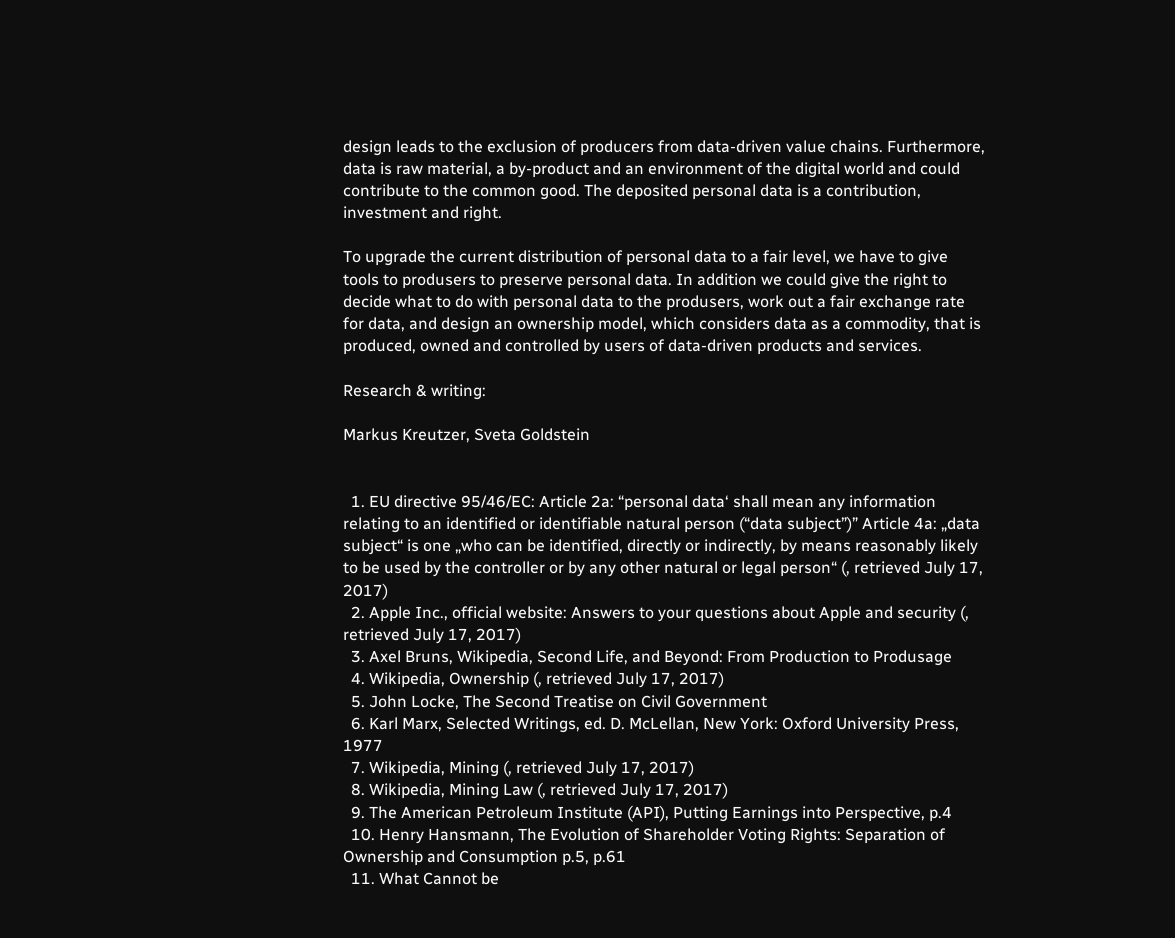design leads to the exclusion of producers from data-driven value chains. Furthermore, data is raw material, a by-product and an environment of the digital world and could contribute to the common good. The deposited personal data is a contribution, investment and right.

To upgrade the current distribution of personal data to a fair level, we have to give tools to produsers to preserve personal data. In addition we could give the right to decide what to do with personal data to the produsers, work out a fair exchange rate for data, and design an ownership model, which considers data as a commodity, that is produced, owned and controlled by users of data-driven products and services.

Research & writing:

Markus Kreutzer, Sveta Goldstein


  1. EU directive 95/46/EC: Article 2a: “personal data‘ shall mean any information relating to an identified or identifiable natural person (“data subject”)” Article 4a: „data subject“ is one „who can be identified, directly or indirectly, by means reasonably likely to be used by the controller or by any other natural or legal person“ (, retrieved July 17, 2017)
  2. Apple Inc., official website: Answers to your questions about Apple and security (, retrieved July 17, 2017)
  3. Axel Bruns, Wikipedia, Second Life, and Beyond: From Production to Produsage
  4. Wikipedia, Ownership (, retrieved July 17, 2017)
  5. John Locke, The Second Treatise on Civil Government
  6. Karl Marx, Selected Writings, ed. D. McLellan, New York: Oxford University Press, 1977
  7. Wikipedia, Mining (, retrieved July 17, 2017)
  8. Wikipedia, Mining Law (, retrieved July 17, 2017)
  9. The American Petroleum Institute (API), Putting Earnings into Perspective, p.4
  10. Henry Hansmann, The Evolution of Shareholder Voting Rights: Separation of Ownership and Consumption p.5, p.61
  11. What Cannot be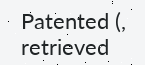Patented (, retrieved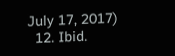July 17, 2017)
  12. Ibid.